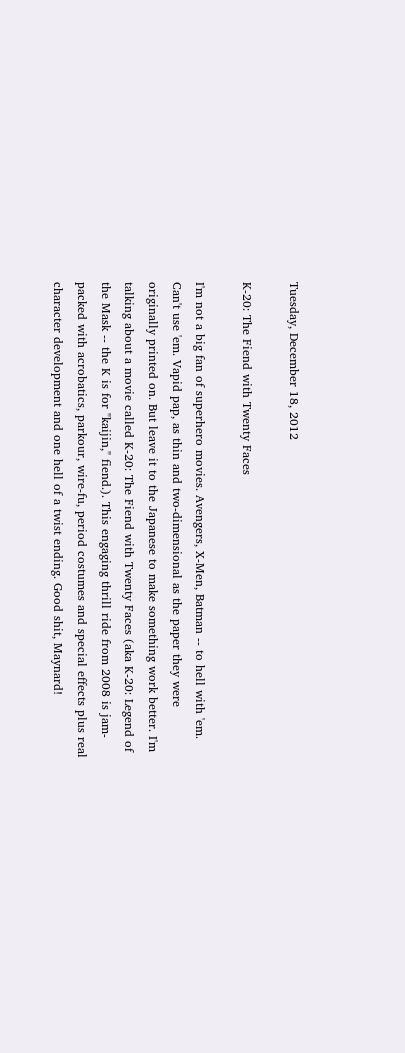Tuesday, December 18, 2012

K-20: The Fiend with Twenty Faces

I'm not a big fan of superhero movies. Avengers, X-Men, Batman -- to hell with 'em. Can't use 'em. Vapid pap, as thin and two-dimensional as the paper they were originally printed on. But leave it to the Japanese to make something work better. I'm talking about a movie called K-20: The Fiend with Twenty Faces (aka K-20: Legend of the Mask -- the K is for "kaijin," fiend.). This engaging thrill ride from 2008 is jam-packed with acrobatics, parkour, wire-fu, period costumes and special effects plus real character development and one hell of a twist ending. Good shit, Maynard!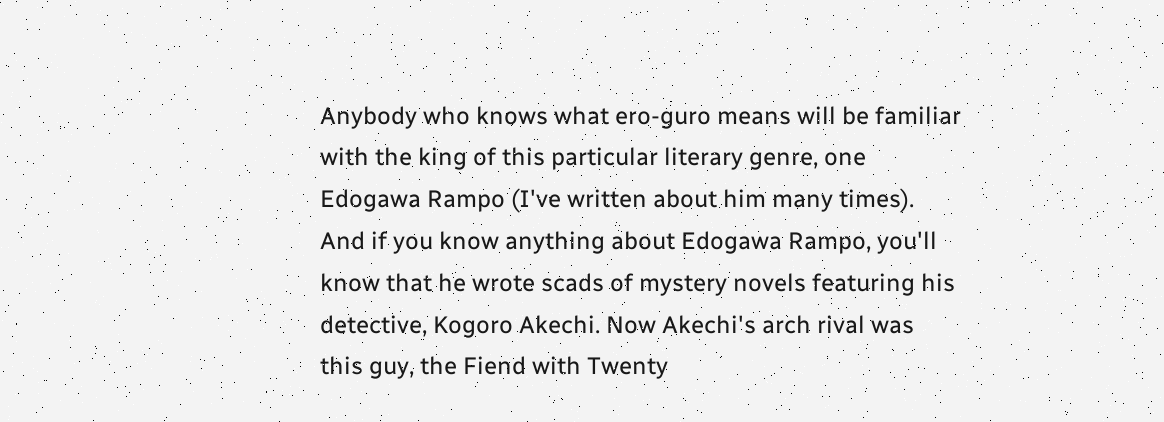Anybody who knows what ero-guro means will be familiar with the king of this particular literary genre, one Edogawa Rampo (I've written about him many times). And if you know anything about Edogawa Rampo, you'll know that he wrote scads of mystery novels featuring his detective, Kogoro Akechi. Now Akechi's arch rival was this guy, the Fiend with Twenty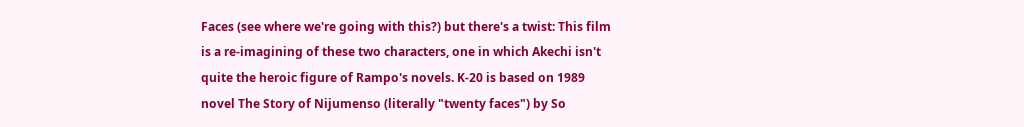Faces (see where we're going with this?) but there's a twist: This film is a re-imagining of these two characters, one in which Akechi isn't quite the heroic figure of Rampo's novels. K-20 is based on 1989 novel The Story of Nijumenso (literally "twenty faces") by So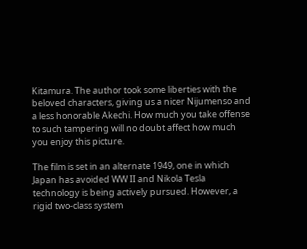Kitamura. The author took some liberties with the beloved characters, giving us a nicer Nijumenso and a less honorable Akechi. How much you take offense to such tampering will no doubt affect how much you enjoy this picture.

The film is set in an alternate 1949, one in which Japan has avoided WW II and Nikola Tesla technology is being actively pursued. However, a rigid two-class system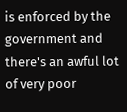is enforced by the government and there's an awful lot of very poor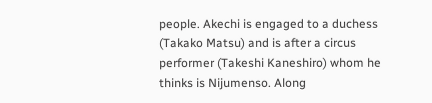people. Akechi is engaged to a duchess (Takako Matsu) and is after a circus performer (Takeshi Kaneshiro) whom he thinks is Nijumenso. Along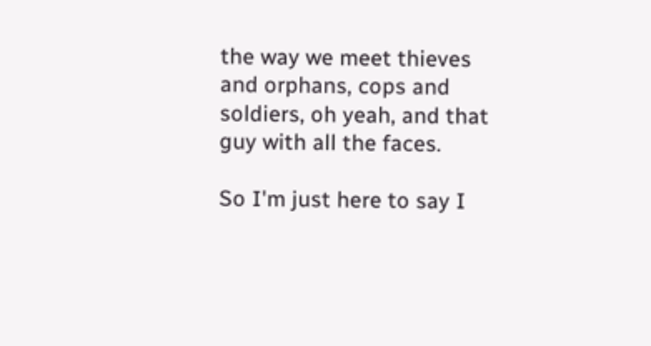the way we meet thieves and orphans, cops and soldiers, oh yeah, and that guy with all the faces.

So I'm just here to say I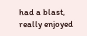had a blast, really enjoyed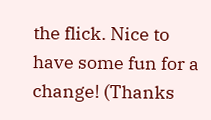the flick. Nice to have some fun for a change! (Thanks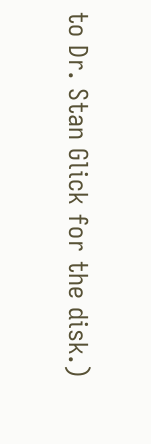to Dr. Stan Glick for the disk.)